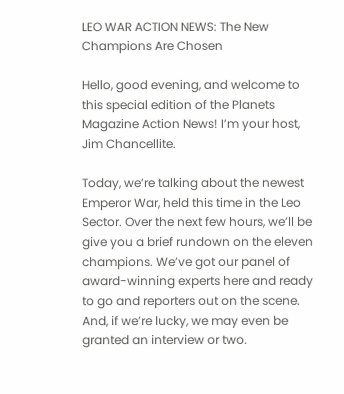LEO WAR ACTION NEWS: The New Champions Are Chosen

Hello, good evening, and welcome to this special edition of the Planets Magazine Action News! I’m your host, Jim Chancellite.

Today, we’re talking about the newest Emperor War, held this time in the Leo Sector. Over the next few hours, we’ll be give you a brief rundown on the eleven champions. We’ve got our panel of award-winning experts here and ready to go and reporters out on the scene. And, if we’re lucky, we may even be granted an interview or two.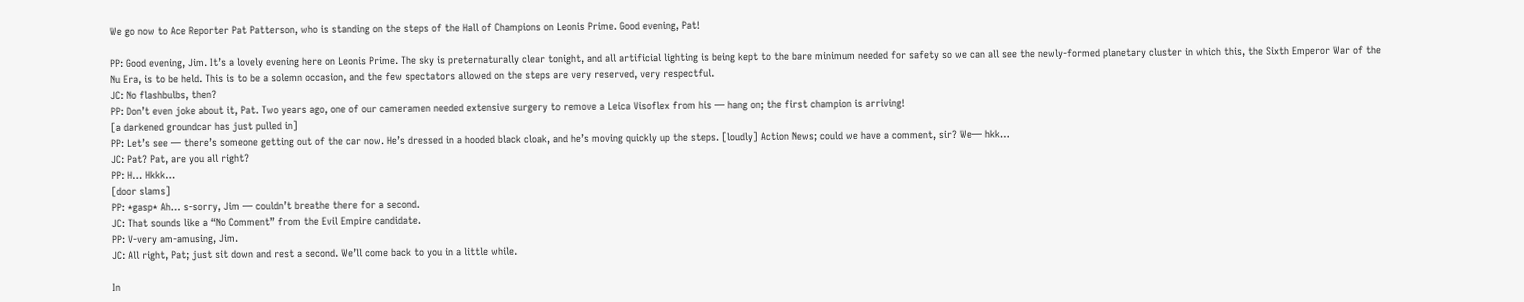We go now to Ace Reporter Pat Patterson, who is standing on the steps of the Hall of Champions on Leonis Prime. Good evening, Pat!

PP: Good evening, Jim. It’s a lovely evening here on Leonis Prime. The sky is preternaturally clear tonight, and all artificial lighting is being kept to the bare minimum needed for safety so we can all see the newly-formed planetary cluster in which this, the Sixth Emperor War of the Nu Era, is to be held. This is to be a solemn occasion, and the few spectators allowed on the steps are very reserved, very respectful.
JC: No flashbulbs, then?
PP: Don’t even joke about it, Pat. Two years ago, one of our cameramen needed extensive surgery to remove a Leica Visoflex from his — hang on; the first champion is arriving!
[a darkened groundcar has just pulled in]
PP: Let’s see — there’s someone getting out of the car now. He’s dressed in a hooded black cloak, and he’s moving quickly up the steps. [loudly] Action News; could we have a comment, sir? We— hkk…
JC: Pat? Pat, are you all right?
PP: H… Hkkk…
[door slams]
PP: *gasp* Ah… s-sorry, Jim — couldn’t breathe there for a second.
JC: That sounds like a “No Comment” from the Evil Empire candidate.
PP: V-very am-amusing, Jim.
JC: All right, Pat; just sit down and rest a second. We’ll come back to you in a little while.

In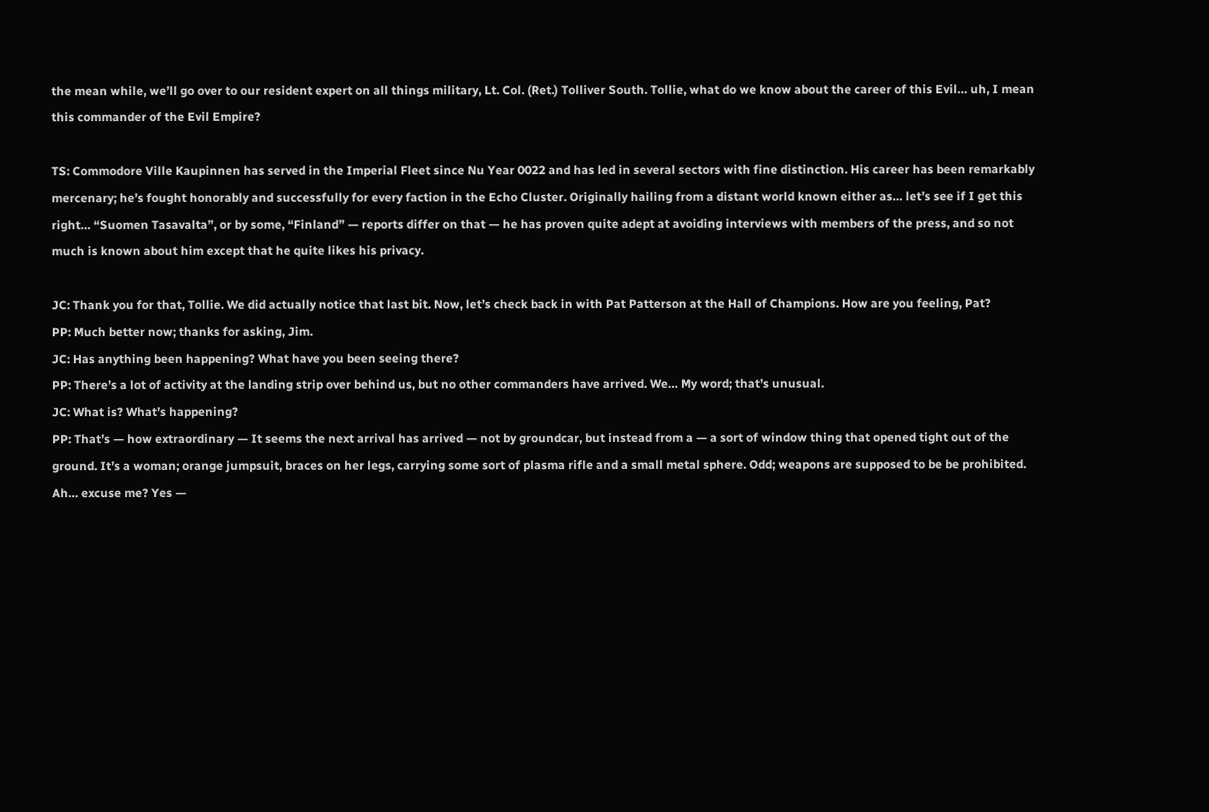the mean while, we’ll go over to our resident expert on all things military, Lt. Col. (Ret.) Tolliver South. Tollie, what do we know about the career of this Evil… uh, I mean this commander of the Evil Empire?

TS: Commodore Ville Kaupinnen has served in the Imperial Fleet since Nu Year 0022 and has led in several sectors with fine distinction. His career has been remarkably mercenary; he’s fought honorably and successfully for every faction in the Echo Cluster. Originally hailing from a distant world known either as… let’s see if I get this right… “Suomen Tasavalta”, or by some, “Finland” — reports differ on that — he has proven quite adept at avoiding interviews with members of the press, and so not much is known about him except that he quite likes his privacy.

JC: Thank you for that, Tollie. We did actually notice that last bit. Now, let’s check back in with Pat Patterson at the Hall of Champions. How are you feeling, Pat?
PP: Much better now; thanks for asking, Jim.
JC: Has anything been happening? What have you been seeing there?
PP: There’s a lot of activity at the landing strip over behind us, but no other commanders have arrived. We… My word; that’s unusual.
JC: What is? What’s happening?
PP: That’s — how extraordinary — It seems the next arrival has arrived — not by groundcar, but instead from a — a sort of window thing that opened tight out of the ground. It’s a woman; orange jumpsuit, braces on her legs, carrying some sort of plasma rifle and a small metal sphere. Odd; weapons are supposed to be be prohibited. Ah… excuse me? Yes —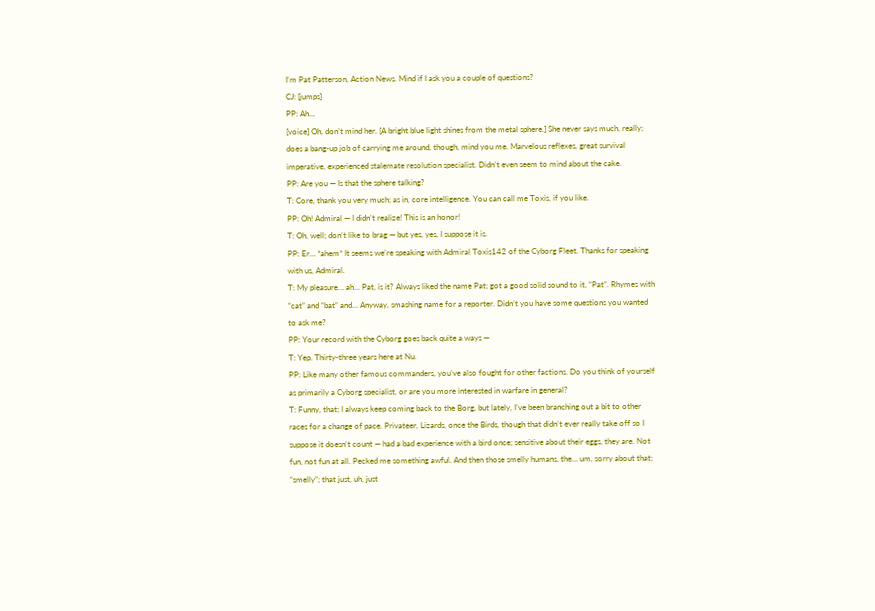I’m Pat Patterson, Action News. Mind if I ask you a couple of questions?
CJ: [jumps]
PP: Ah…
[voice] Oh, don’t mind her. [A bright blue light shines from the metal sphere.] She never says much, really; does a bang-up job of carrying me around, though, mind you me. Marvelous reflexes, great survival imperative, experienced stalemate resolution specialist. Didn’t even seem to mind about the cake.
PP: Are you — Is that the sphere talking?
T: Core, thank you very much; as in, core intelligence. You can call me Toxis, if you like.
PP: Oh! Admiral — I didn’t realize! This is an honor!
T: Oh, well; don’t like to brag — but yes, yes, I suppose it is.
PP: Er… *ahem* It seems we’re speaking with Admiral Toxis142 of the Cyborg Fleet. Thanks for speaking with us, Admiral.
T: My pleasure… ah… Pat, is it? Always liked the name Pat; got a good solid sound to it, “Pat”. Rhymes with “cat” and “bat” and… Anyway, smashing name for a reporter. Didn’t you have some questions you wanted to ask me?
PP: Your record with the Cyborg goes back quite a ways —
T: Yep. Thirty-three years here at Nu.
PP: Like many other famous commanders, you’ve also fought for other factions. Do you think of yourself as primarily a Cyborg specialist, or are you more interested in warfare in general?
T: Funny, that; I always keep coming back to the Borg, but lately, I’ve been branching out a bit to other races for a change of pace. Privateer, Lizards, once the Birds, though that didn’t ever really take off so I suppose it doesn’t count — had a bad experience with a bird once; sensitive about their eggs, they are. Not fun, not fun at all. Pecked me something awful. And then those smelly humans, the… um, sorry about that; “smelly”; that just, uh, just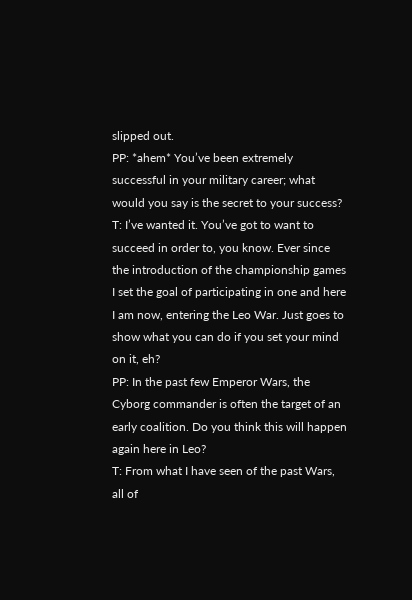slipped out.
PP: *ahem* You’ve been extremely successful in your military career; what would you say is the secret to your success?
T: I’ve wanted it. You’ve got to want to succeed in order to, you know. Ever since the introduction of the championship games I set the goal of participating in one and here I am now, entering the Leo War. Just goes to show what you can do if you set your mind on it, eh?
PP: In the past few Emperor Wars, the Cyborg commander is often the target of an early coalition. Do you think this will happen again here in Leo?
T: From what I have seen of the past Wars, all of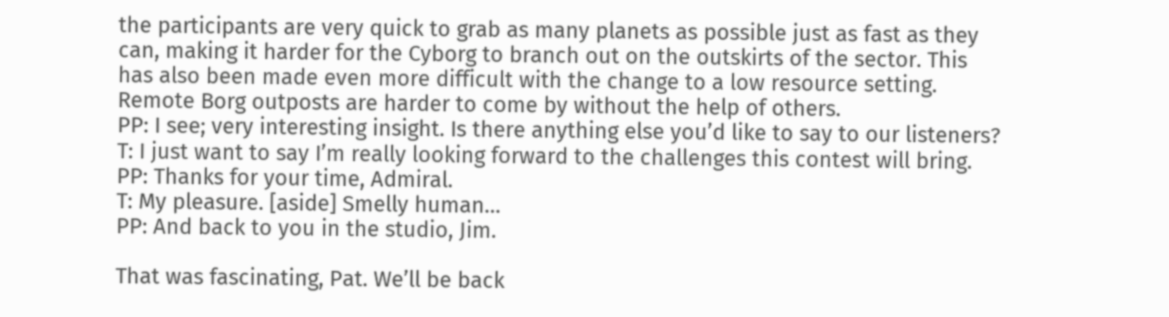the participants are very quick to grab as many planets as possible just as fast as they can, making it harder for the Cyborg to branch out on the outskirts of the sector. This has also been made even more difficult with the change to a low resource setting. Remote Borg outposts are harder to come by without the help of others.
PP: I see; very interesting insight. Is there anything else you’d like to say to our listeners?
T: I just want to say I’m really looking forward to the challenges this contest will bring.
PP: Thanks for your time, Admiral.
T: My pleasure. [aside] Smelly human…
PP: And back to you in the studio, Jim.

That was fascinating, Pat. We’ll be back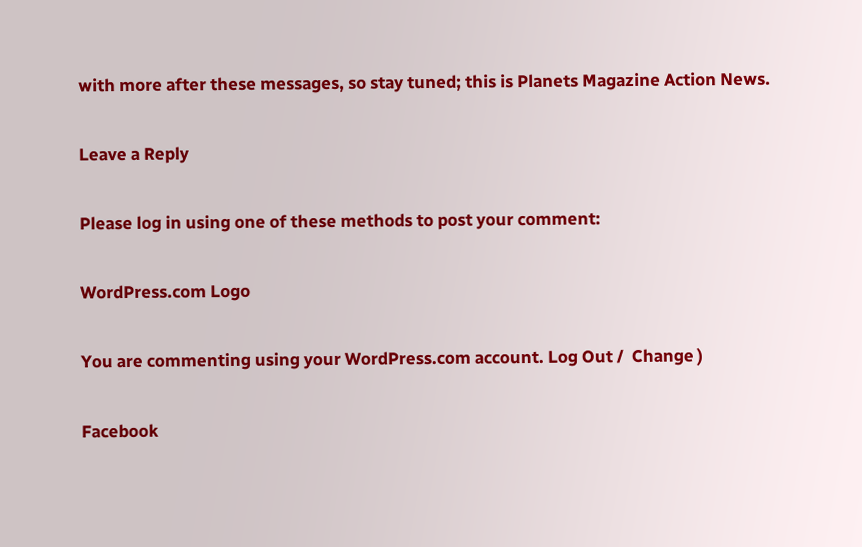with more after these messages, so stay tuned; this is Planets Magazine Action News.

Leave a Reply

Please log in using one of these methods to post your comment:

WordPress.com Logo

You are commenting using your WordPress.com account. Log Out /  Change )

Facebook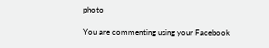photo

You are commenting using your Facebook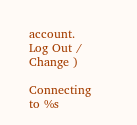account. Log Out /  Change )

Connecting to %s